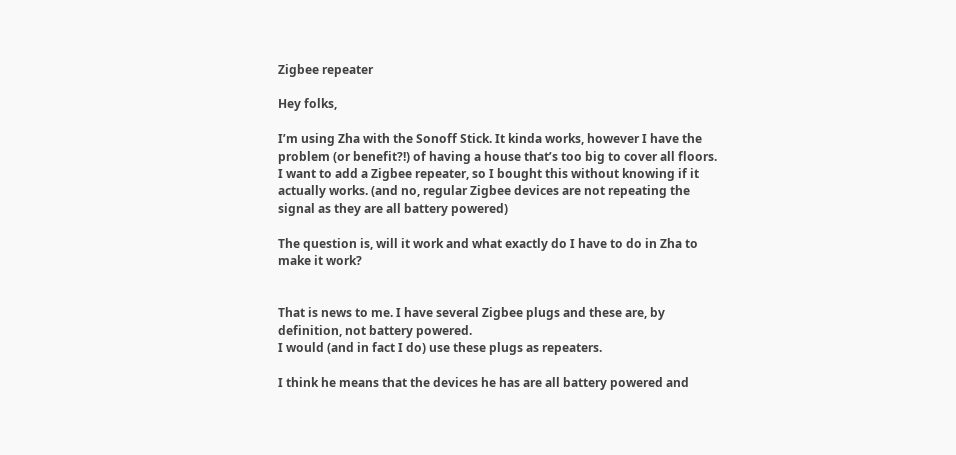Zigbee repeater

Hey folks,

I’m using Zha with the Sonoff Stick. It kinda works, however I have the problem (or benefit?!) of having a house that’s too big to cover all floors. I want to add a Zigbee repeater, so I bought this without knowing if it actually works. (and no, regular Zigbee devices are not repeating the signal as they are all battery powered)

The question is, will it work and what exactly do I have to do in Zha to make it work?


That is news to me. I have several Zigbee plugs and these are, by definition, not battery powered.
I would (and in fact I do) use these plugs as repeaters.

I think he means that the devices he has are all battery powered and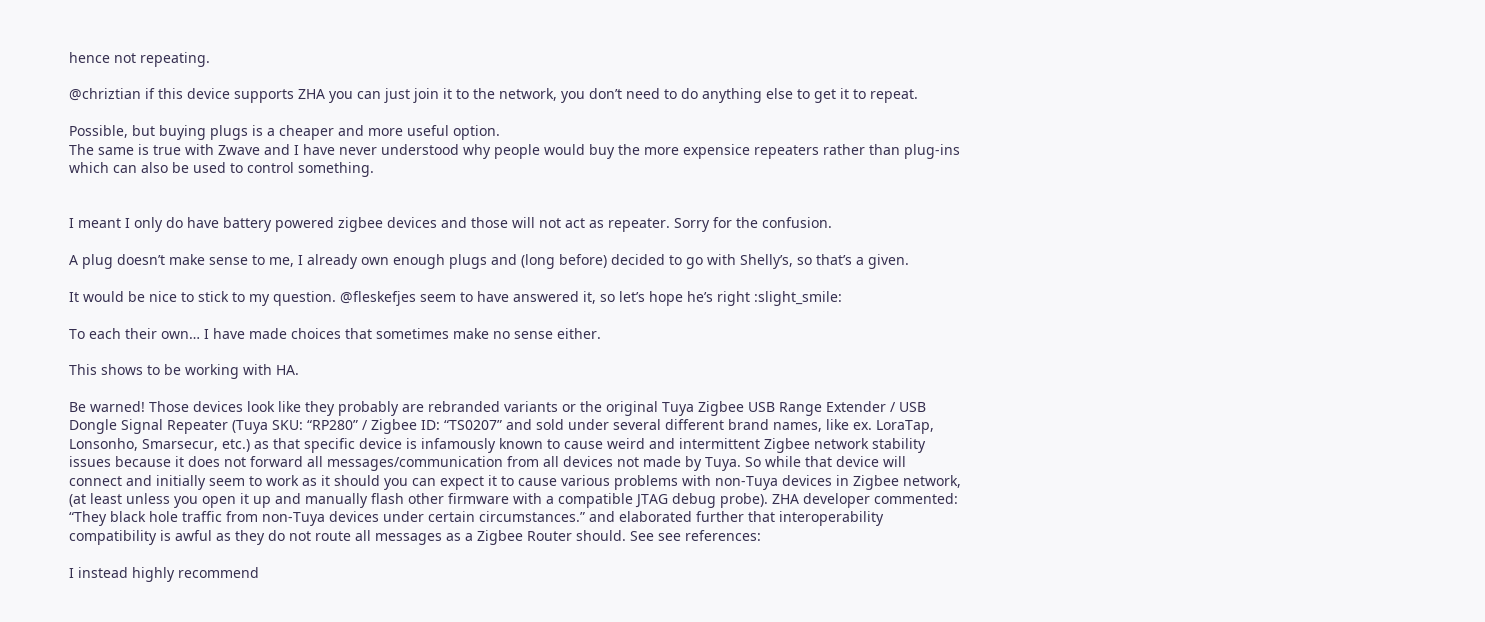hence not repeating.

@chriztian if this device supports ZHA you can just join it to the network, you don’t need to do anything else to get it to repeat.

Possible, but buying plugs is a cheaper and more useful option.
The same is true with Zwave and I have never understood why people would buy the more expensice repeaters rather than plug-ins which can also be used to control something.


I meant I only do have battery powered zigbee devices and those will not act as repeater. Sorry for the confusion.

A plug doesn’t make sense to me, I already own enough plugs and (long before) decided to go with Shelly’s, so that’s a given.

It would be nice to stick to my question. @fleskefjes seem to have answered it, so let’s hope he’s right :slight_smile:

To each their own… I have made choices that sometimes make no sense either.

This shows to be working with HA.

Be warned! Those devices look like they probably are rebranded variants or the original Tuya Zigbee USB Range Extender / USB Dongle Signal Repeater (Tuya SKU: “RP280” / Zigbee ID: “TS0207” and sold under several different brand names, like ex. LoraTap, Lonsonho, Smarsecur, etc.) as that specific device is infamously known to cause weird and intermittent Zigbee network stability issues because it does not forward all messages/communication from all devices not made by Tuya. So while that device will connect and initially seem to work as it should you can expect it to cause various problems with non-Tuya devices in Zigbee network, (at least unless you open it up and manually flash other firmware with a compatible JTAG debug probe). ZHA developer commented: “They black hole traffic from non-Tuya devices under certain circumstances.” and elaborated further that interoperability compatibility is awful as they do not route all messages as a Zigbee Router should. See see references:

I instead highly recommend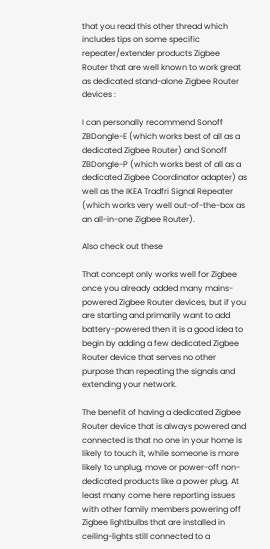that you read this other thread which includes tips on some specific repeater/extender products Zigbee Router that are well known to work great as dedicated stand-alone Zigbee Router devices :

I can personally recommend Sonoff ZBDongle-E (which works best of all as a dedicated Zigbee Router) and Sonoff ZBDongle-P (which works best of all as a dedicated Zigbee Coordinator adapter) as well as the IKEA Tradfri Signal Repeater (which works very well out-of-the-box as an all-in-one Zigbee Router).

Also check out these

That concept only works well for Zigbee once you already added many mains-powered Zigbee Router devices, but if you are starting and primarily want to add battery-powered then it is a good idea to begin by adding a few dedicated Zigbee Router device that serves no other purpose than repeating the signals and extending your network.

The benefit of having a dedicated Zigbee Router device that is always powered and connected is that no one in your home is likely to touch it, while someone is more likely to unplug, move or power-off non-dedicated products like a power plug. At least many come here reporting issues with other family members powering off Zigbee lightbulbs that are installed in ceiling-lights still connected to a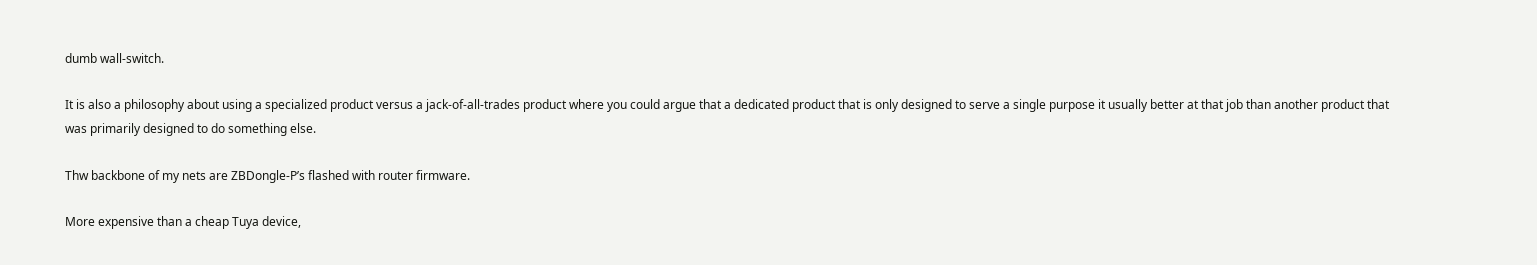dumb wall-switch.

It is also a philosophy about using a specialized product versus a jack-of-all-trades product where you could argue that a dedicated product that is only designed to serve a single purpose it usually better at that job than another product that was primarily designed to do something else.

Thw backbone of my nets are ZBDongle-P’s flashed with router firmware.

More expensive than a cheap Tuya device,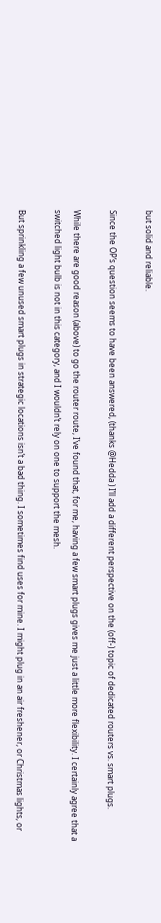but solid and reliable.

Since the OP’s question seems to have been answered, (thanks @Hedda ) I’ll add a different perspective on the (off-) topic of dedicated routers vs. smart plugs.

While there are good reason (above) to go the router route, I’ve found that, for me, having a few smart plugs gives me just a little more flexibility. I certainly agree that a switched light bulb is not in this category, and I wouldn’t rely on one to support the mesh.

But sprinkling a few unused smart plugs in strategic locations isn’t a bad thing. I sometimes find uses for mine. I might plug in an air freshener, or Christmas lights, or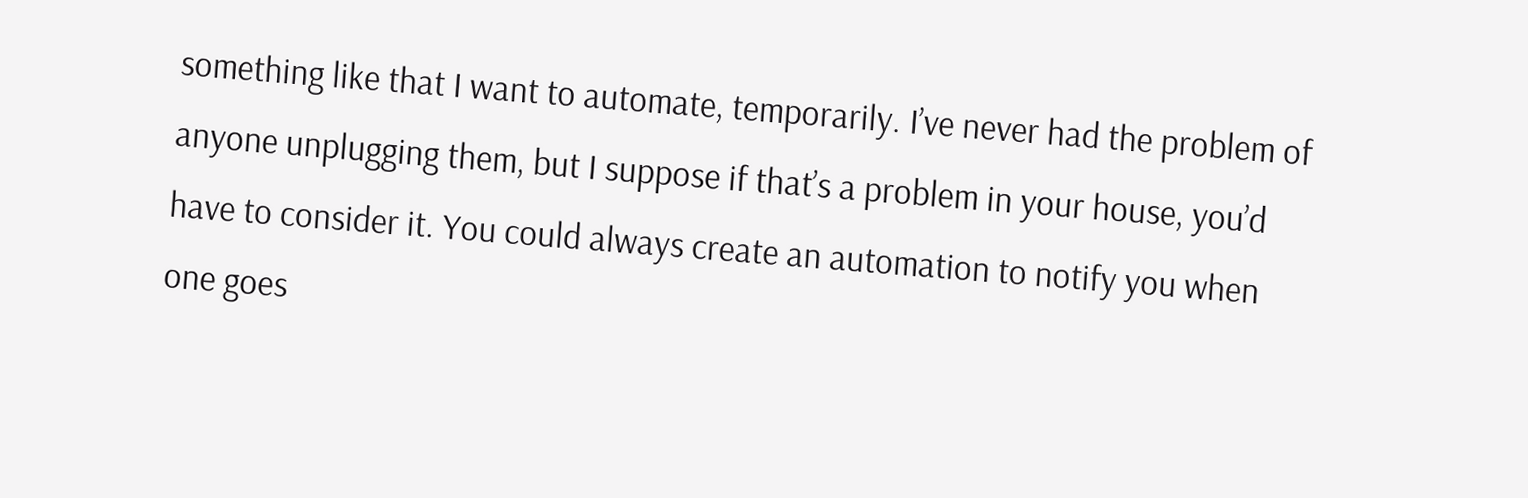something like that I want to automate, temporarily. I’ve never had the problem of anyone unplugging them, but I suppose if that’s a problem in your house, you’d have to consider it. You could always create an automation to notify you when one goes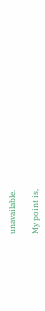unavailable.

My point is,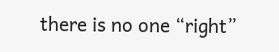there is no one “right”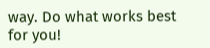way. Do what works best for you!